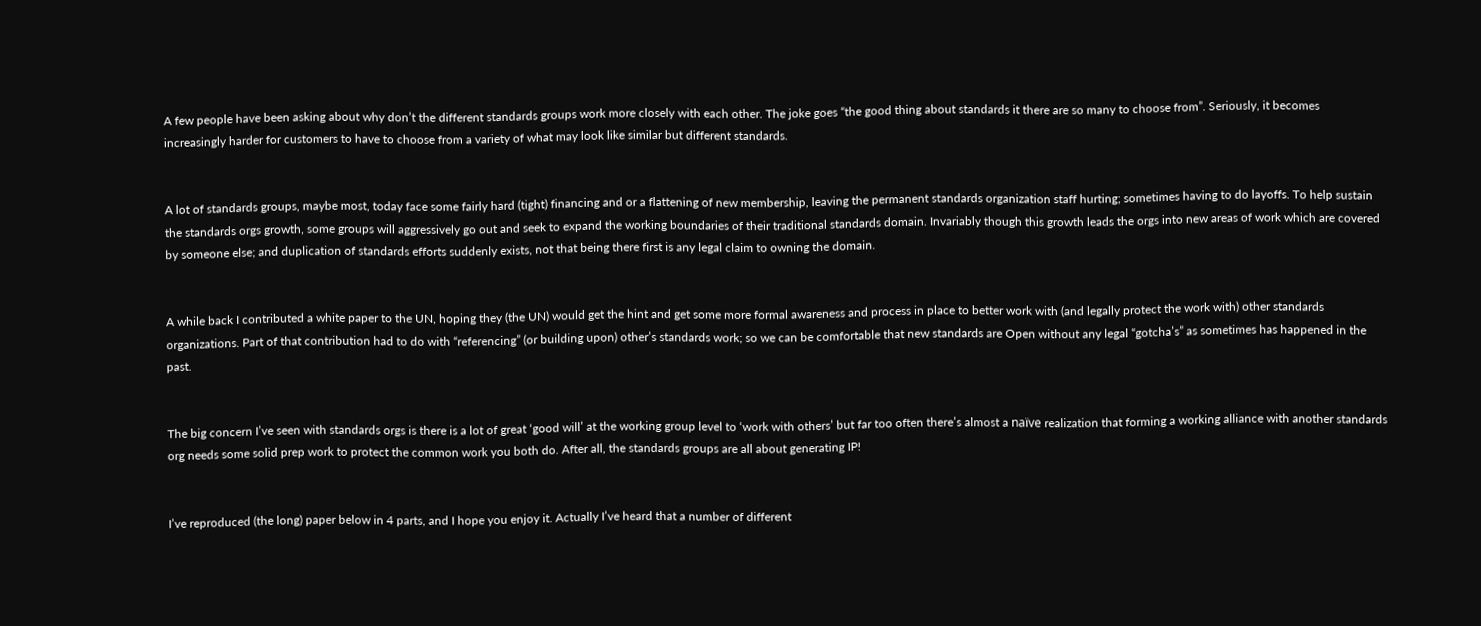A few people have been asking about why don’t the different standards groups work more closely with each other. The joke goes “the good thing about standards it there are so many to choose from”. Seriously, it becomes increasingly harder for customers to have to choose from a variety of what may look like similar but different standards.


A lot of standards groups, maybe most, today face some fairly hard (tight) financing and or a flattening of new membership, leaving the permanent standards organization staff hurting; sometimes having to do layoffs. To help sustain the standards orgs growth, some groups will aggressively go out and seek to expand the working boundaries of their traditional standards domain. Invariably though this growth leads the orgs into new areas of work which are covered by someone else; and duplication of standards efforts suddenly exists, not that being there first is any legal claim to owning the domain.


A while back I contributed a white paper to the UN, hoping they (the UN) would get the hint and get some more formal awareness and process in place to better work with (and legally protect the work with) other standards organizations. Part of that contribution had to do with “referencing” (or building upon) other’s standards work; so we can be comfortable that new standards are Open without any legal “gotcha’s” as sometimes has happened in the past.


The big concern I’ve seen with standards orgs is there is a lot of great ‘good will’ at the working group level to ‘work with others’ but far too often there’s almost a naïve realization that forming a working alliance with another standards org needs some solid prep work to protect the common work you both do. After all, the standards groups are all about generating IP!


I’ve reproduced (the long) paper below in 4 parts, and I hope you enjoy it. Actually I’ve heard that a number of different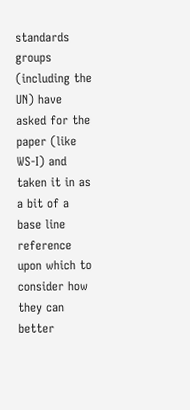standards groups (including the UN) have asked for the paper (like WS-I) and taken it in as a bit of a base line reference upon which to consider how they can better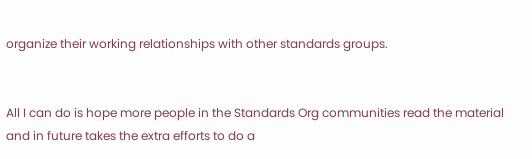organize their working relationships with other standards groups.


All I can do is hope more people in the Standards Org communities read the material and in future takes the extra efforts to do a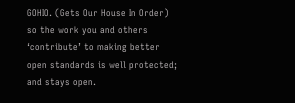GOHIO. (Gets Our House In Order) so the work you and others ‘contribute’ to making better open standards is well protected; and stays open.